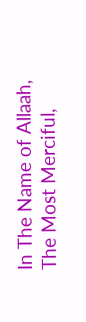In The Name of Allaah, The Most Merciful,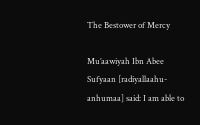The Bestower of Mercy

Mu’aawiyah Ibn Abee Sufyaan [radiyallaahu-anhumaa] said: I am able to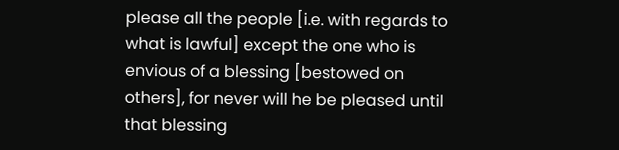please all the people [i.e. with regards to what is lawful] except the one who is envious of a blessing [bestowed on others], for never will he be pleased until that blessing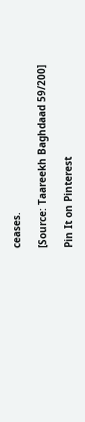ceases.

[Source: Taareekh Baghdaad 59/200]

Pin It on Pinterest